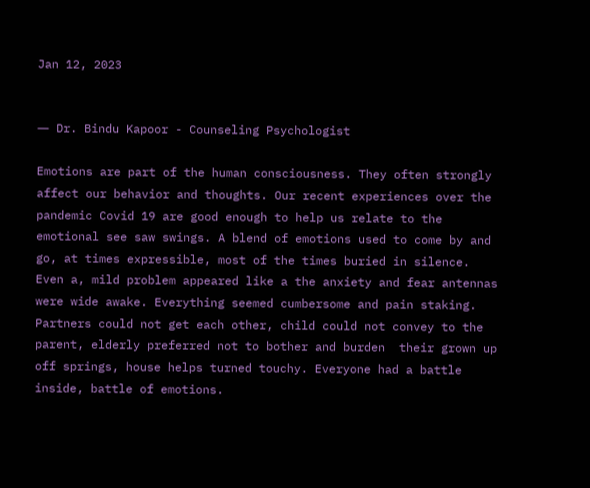Jan 12, 2023


― Dr. Bindu Kapoor - Counseling Psychologist

Emotions are part of the human consciousness. They often strongly affect our behavior and thoughts. Our recent experiences over the pandemic Covid 19 are good enough to help us relate to the emotional see saw swings. A blend of emotions used to come by and go, at times expressible, most of the times buried in silence.  Even a, mild problem appeared like a the anxiety and fear antennas were wide awake. Everything seemed cumbersome and pain staking. Partners could not get each other, child could not convey to the parent, elderly preferred not to bother and burden  their grown up off springs, house helps turned touchy. Everyone had a battle inside, battle of emotions.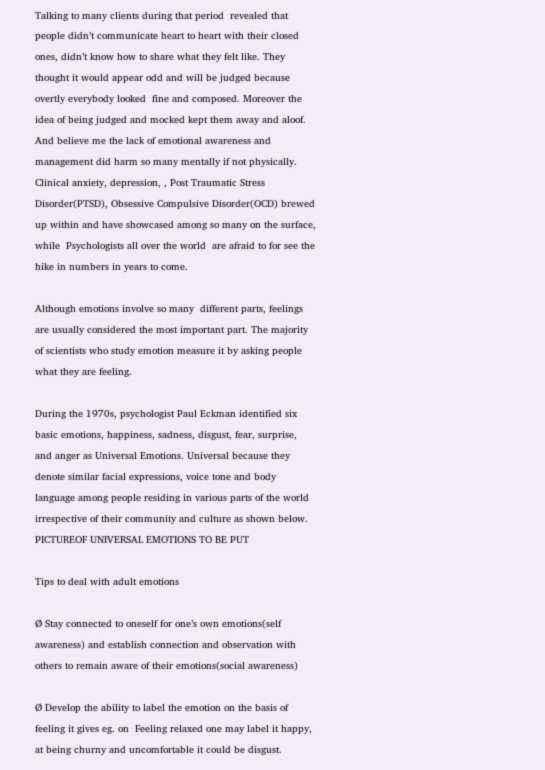Talking to many clients during that period  revealed that people didn’t communicate heart to heart with their closed ones, didn’t know how to share what they felt like. They thought it would appear odd and will be judged because overtly everybody looked  fine and composed. Moreover the idea of being judged and mocked kept them away and aloof. And believe me the lack of emotional awareness and management did harm so many mentally if not physically. Clinical anxiety, depression, , Post Traumatic Stress Disorder(PTSD), Obsessive Compulsive Disorder(OCD) brewed up within and have showcased among so many on the surface, while  Psychologists all over the world  are afraid to for see the  hike in numbers in years to come.

Although emotions involve so many  different parts, feelings are usually considered the most important part. The majority of scientists who study emotion measure it by asking people what they are feeling.

During the 1970s, psychologist Paul Eckman identified six basic emotions, happiness, sadness, disgust, fear, surprise, and anger as Universal Emotions. Universal because they denote similar facial expressions, voice tone and body language among people residing in various parts of the world irrespective of their community and culture as shown below.  PICTUREOF UNIVERSAL EMOTIONS TO BE PUT

Tips to deal with adult emotions

Ø Stay connected to oneself for one’s own emotions(self awareness) and establish connection and observation with others to remain aware of their emotions(social awareness)

Ø Develop the ability to label the emotion on the basis of feeling it gives eg. on  Feeling relaxed one may label it happy, at being churny and uncomfortable it could be disgust.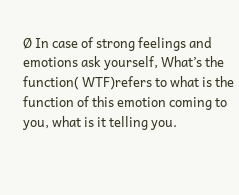Ø In case of strong feelings and emotions ask yourself, What’s the  function( WTF)refers to what is the function of this emotion coming to you, what is it telling you.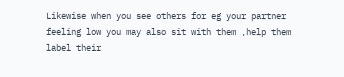Likewise when you see others for eg your partner feeling low you may also sit with them ,help them label their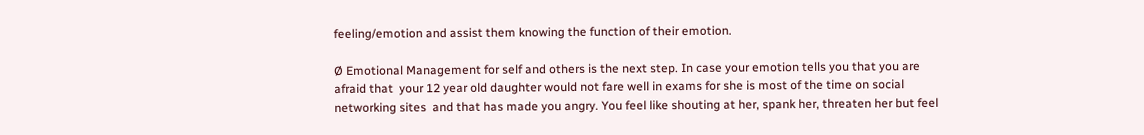feeling/emotion and assist them knowing the function of their emotion.

Ø Emotional Management for self and others is the next step. In case your emotion tells you that you are afraid that  your 12 year old daughter would not fare well in exams for she is most of the time on social networking sites  and that has made you angry. You feel like shouting at her, spank her, threaten her but feel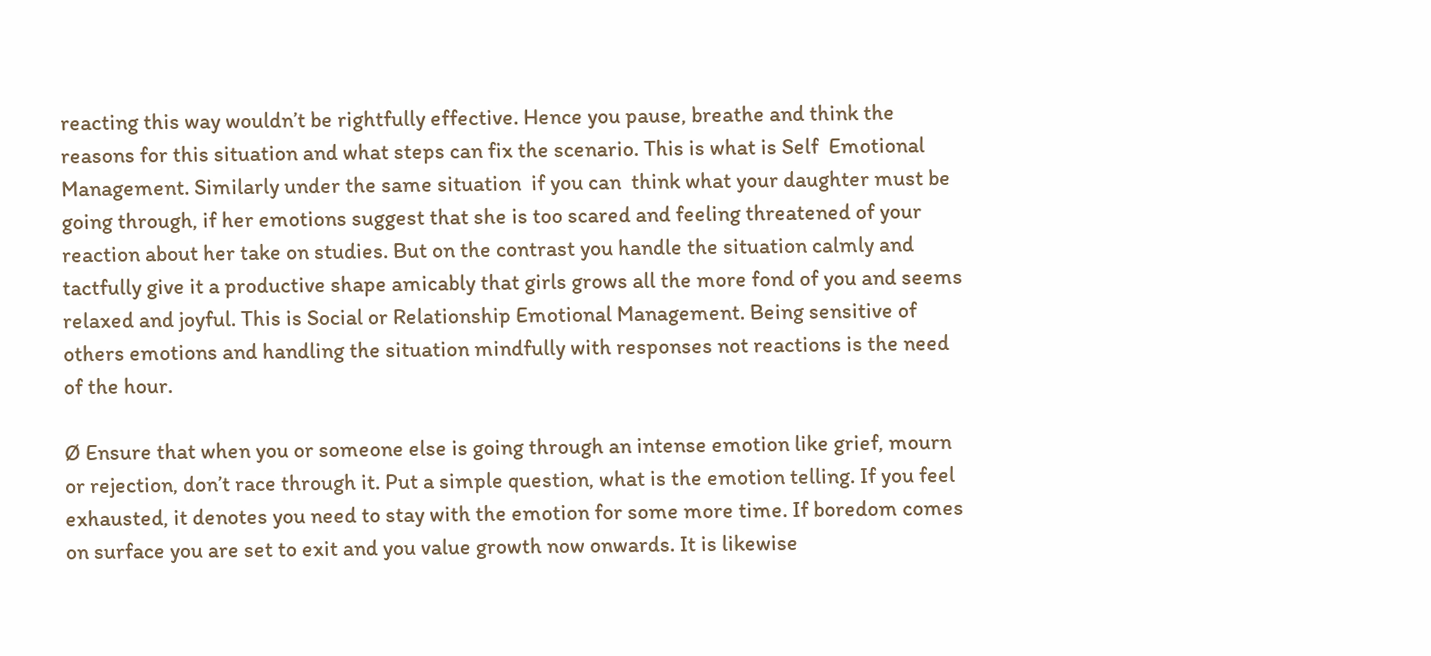reacting this way wouldn’t be rightfully effective. Hence you pause, breathe and think the reasons for this situation and what steps can fix the scenario. This is what is Self  Emotional Management. Similarly under the same situation  if you can  think what your daughter must be going through, if her emotions suggest that she is too scared and feeling threatened of your reaction about her take on studies. But on the contrast you handle the situation calmly and tactfully give it a productive shape amicably that girls grows all the more fond of you and seems relaxed and joyful. This is Social or Relationship Emotional Management. Being sensitive of others emotions and handling the situation mindfully with responses not reactions is the need of the hour.

Ø Ensure that when you or someone else is going through an intense emotion like grief, mourn or rejection, don’t race through it. Put a simple question, what is the emotion telling. If you feel exhausted, it denotes you need to stay with the emotion for some more time. If boredom comes on surface you are set to exit and you value growth now onwards. It is likewise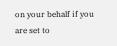on your behalf if you are set to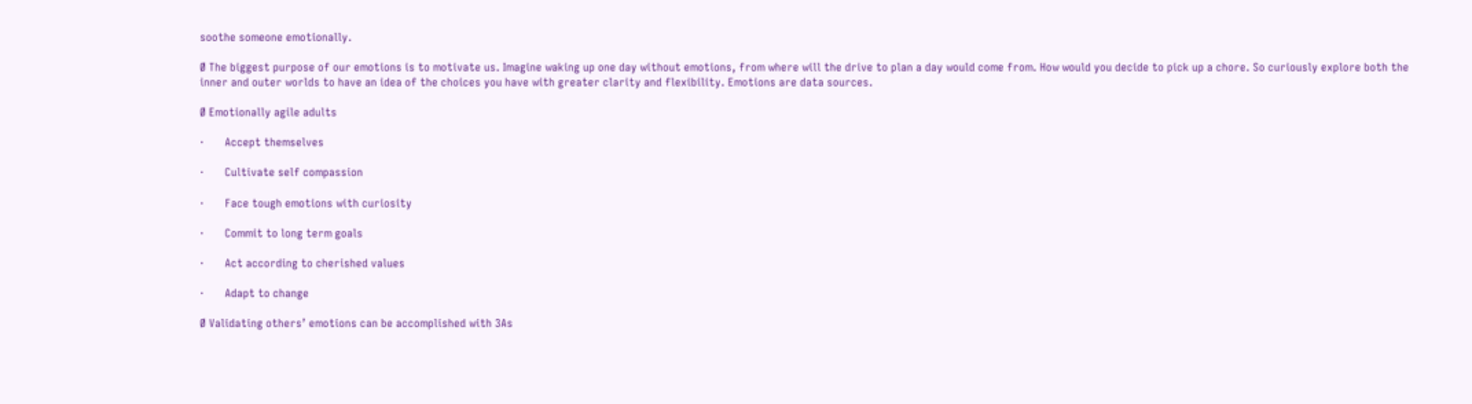soothe someone emotionally.

Ø The biggest purpose of our emotions is to motivate us. Imagine waking up one day without emotions, from where will the drive to plan a day would come from. How would you decide to pick up a chore. So curiously explore both the inner and outer worlds to have an idea of the choices you have with greater clarity and flexibility. Emotions are data sources.

Ø Emotionally agile adults

·       Accept themselves

·       Cultivate self compassion

·       Face tough emotions with curiosity

·       Commit to long term goals

·       Act according to cherished values

·       Adapt to change

Ø Validating others’ emotions can be accomplished with 3As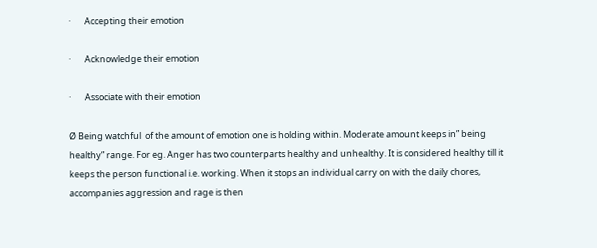·       Accepting their emotion

·       Acknowledge their emotion

·       Associate with their emotion

Ø Being watchful  of the amount of emotion one is holding within. Moderate amount keeps in” being healthy” range. For eg. Anger has two counterparts healthy and unhealthy. It is considered healthy till it keeps the person functional i.e. working. When it stops an individual carry on with the daily chores, accompanies aggression and rage is then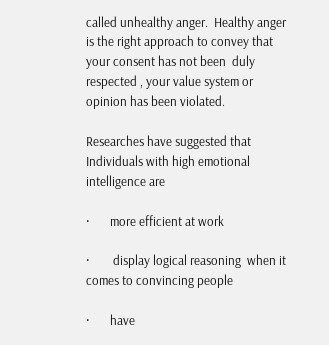called unhealthy anger.  Healthy anger is the right approach to convey that your consent has not been  duly respected , your value system or opinion has been violated.

Researches have suggested that Individuals with high emotional  intelligence are

·       more efficient at work

·        display logical reasoning  when it comes to convincing people

·       have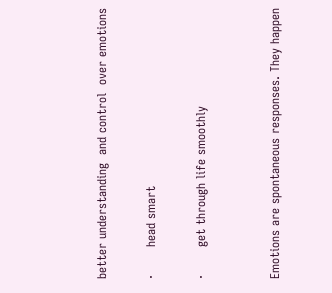better understanding  and control  over emotions

·       head smart

·       get through life smoothly


Emotions are spontaneous responses. They happen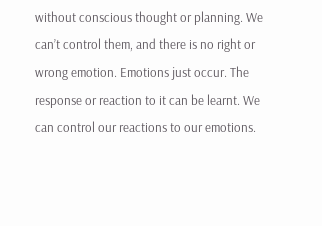without conscious thought or planning. We can’t control them, and there is no right or wrong emotion. Emotions just occur. The response or reaction to it can be learnt. We can control our reactions to our emotions.